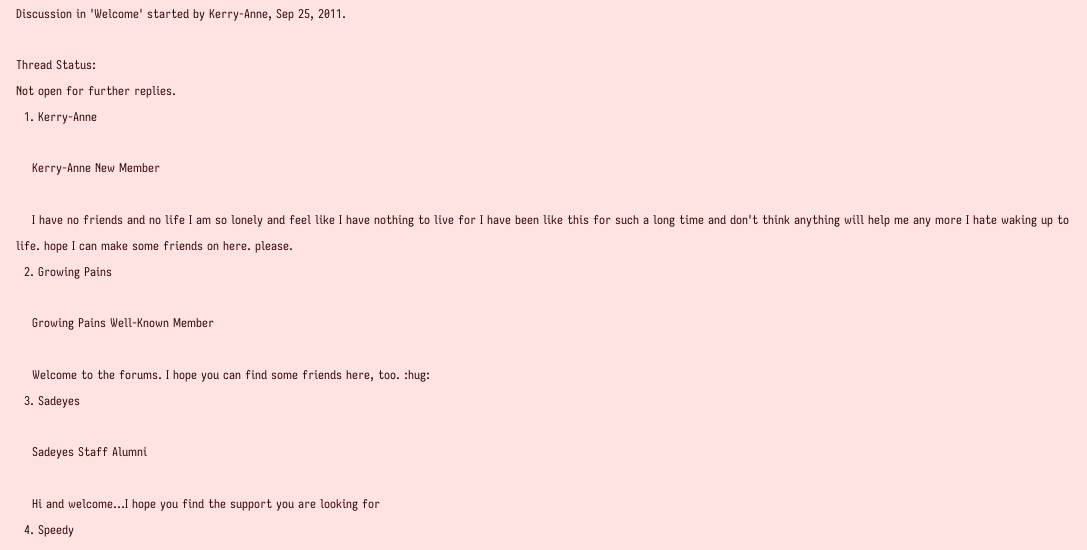Discussion in 'Welcome' started by Kerry-Anne, Sep 25, 2011.

Thread Status:
Not open for further replies.
  1. Kerry-Anne

    Kerry-Anne New Member

    I have no friends and no life I am so lonely and feel like I have nothing to live for I have been like this for such a long time and don't think anything will help me any more I hate waking up to life. hope I can make some friends on here. please.
  2. Growing Pains

    Growing Pains Well-Known Member

    Welcome to the forums. I hope you can find some friends here, too. :hug:
  3. Sadeyes

    Sadeyes Staff Alumni

    Hi and welcome...I hope you find the support you are looking for
  4. Speedy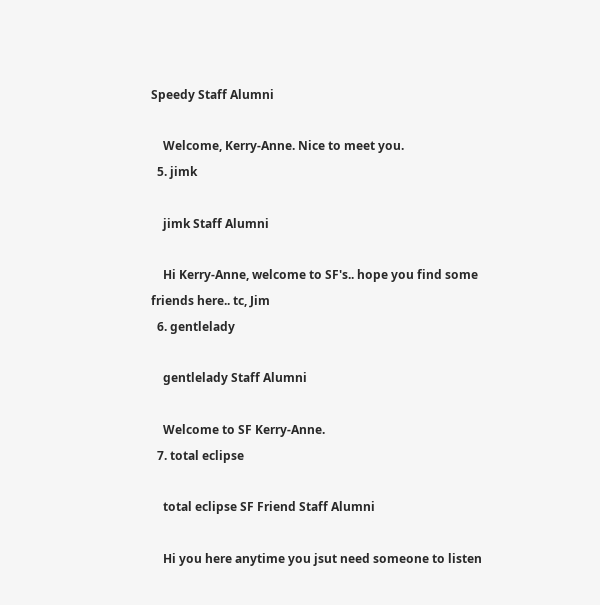Speedy Staff Alumni

    Welcome, Kerry-Anne. Nice to meet you.
  5. jimk

    jimk Staff Alumni

    Hi Kerry-Anne, welcome to SF's.. hope you find some friends here.. tc, Jim
  6. gentlelady

    gentlelady Staff Alumni

    Welcome to SF Kerry-Anne.
  7. total eclipse

    total eclipse SF Friend Staff Alumni

    Hi you here anytime you jsut need someone to listen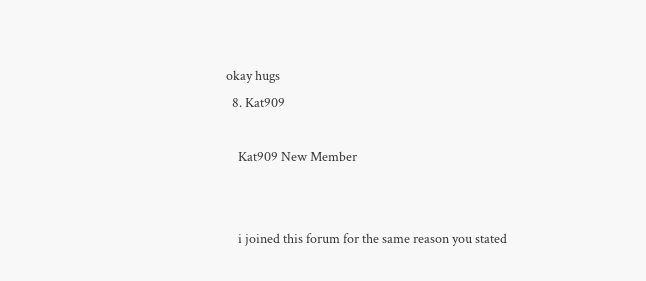okay hugs
  8. Kat909

    Kat909 New Member


    i joined this forum for the same reason you stated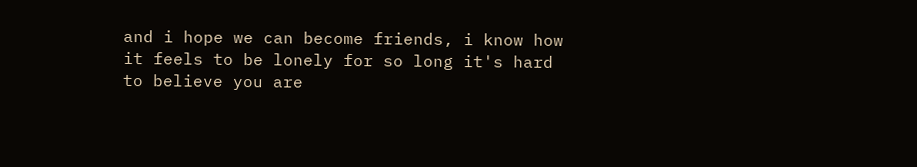and i hope we can become friends, i know how it feels to be lonely for so long it's hard to believe you are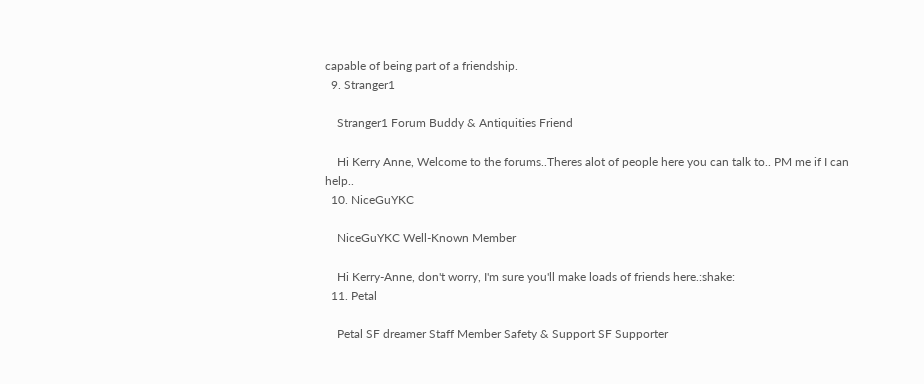capable of being part of a friendship.
  9. Stranger1

    Stranger1 Forum Buddy & Antiquities Friend

    Hi Kerry Anne, Welcome to the forums..Theres alot of people here you can talk to.. PM me if I can help..
  10. NiceGuYKC

    NiceGuYKC Well-Known Member

    Hi Kerry-Anne, don't worry, I'm sure you'll make loads of friends here.:shake:
  11. Petal

    Petal SF dreamer Staff Member Safety & Support SF Supporter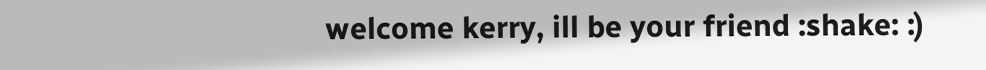welcome kerry, ill be your friend :shake: :)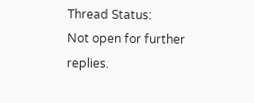Thread Status:
Not open for further replies.